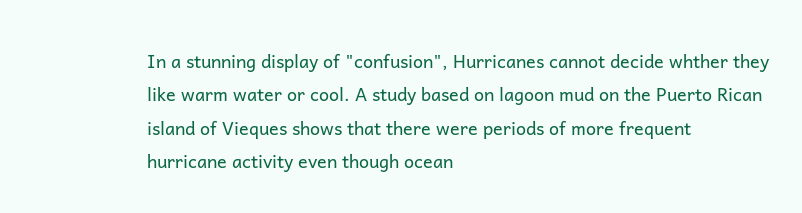In a stunning display of "confusion", Hurricanes cannot decide whther they like warm water or cool. A study based on lagoon mud on the Puerto Rican island of Vieques shows that there were periods of more frequent hurricane activity even though ocean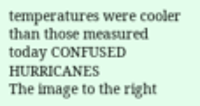temperatures were cooler than those measured today CONFUSED HURRICANES
The image to the right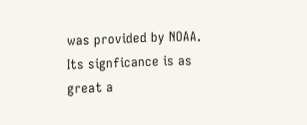was provided by NOAA. Its signficance is as great a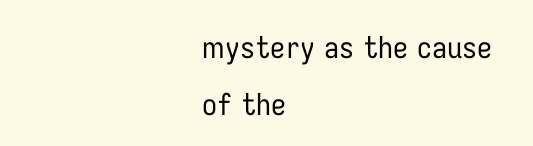mystery as the cause of the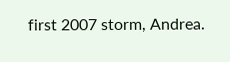first 2007 storm, Andrea.